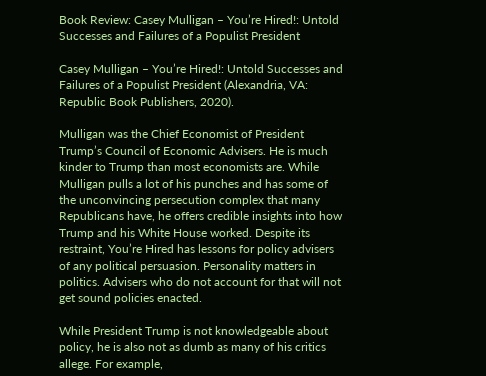Book Review: Casey Mulligan – You’re Hired!: Untold Successes and Failures of a Populist President

Casey Mulligan – You’re Hired!: Untold Successes and Failures of a Populist President (Alexandria, VA: Republic Book Publishers, 2020).

Mulligan was the Chief Economist of President Trump’s Council of Economic Advisers. He is much kinder to Trump than most economists are. While Mulligan pulls a lot of his punches and has some of the unconvincing persecution complex that many Republicans have, he offers credible insights into how Trump and his White House worked. Despite its restraint, You’re Hired has lessons for policy advisers of any political persuasion. Personality matters in politics. Advisers who do not account for that will not get sound policies enacted.

While President Trump is not knowledgeable about policy, he is also not as dumb as many of his critics allege. For example,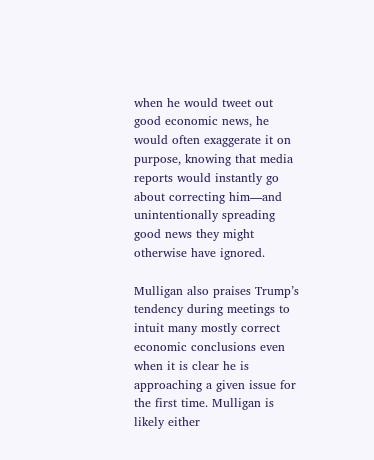when he would tweet out good economic news, he would often exaggerate it on purpose, knowing that media reports would instantly go about correcting him—and unintentionally spreading good news they might otherwise have ignored.

Mulligan also praises Trump’s tendency during meetings to intuit many mostly correct economic conclusions even when it is clear he is approaching a given issue for the first time. Mulligan is likely either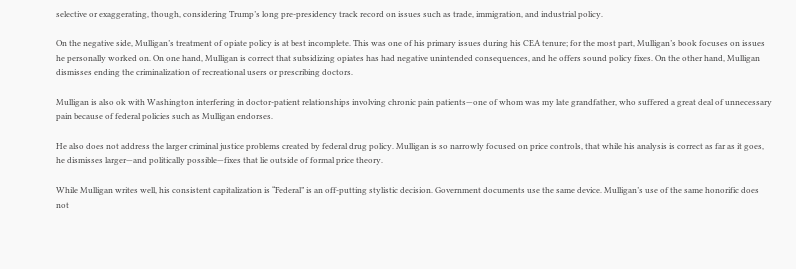selective or exaggerating, though, considering Trump’s long pre-presidency track record on issues such as trade, immigration, and industrial policy.

On the negative side, Mulligan’s treatment of opiate policy is at best incomplete. This was one of his primary issues during his CEA tenure; for the most part, Mulligan’s book focuses on issues he personally worked on. On one hand, Mulligan is correct that subsidizing opiates has had negative unintended consequences, and he offers sound policy fixes. On the other hand, Mulligan dismisses ending the criminalization of recreational users or prescribing doctors.

Mulligan is also ok with Washington interfering in doctor-patient relationships involving chronic pain patients—one of whom was my late grandfather, who suffered a great deal of unnecessary pain because of federal policies such as Mulligan endorses.

He also does not address the larger criminal justice problems created by federal drug policy. Mulligan is so narrowly focused on price controls, that while his analysis is correct as far as it goes, he dismisses larger—and politically possible—fixes that lie outside of formal price theory.

While Mulligan writes well, his consistent capitalization is “Federal” is an off-putting stylistic decision. Government documents use the same device. Mulligan’s use of the same honorific does not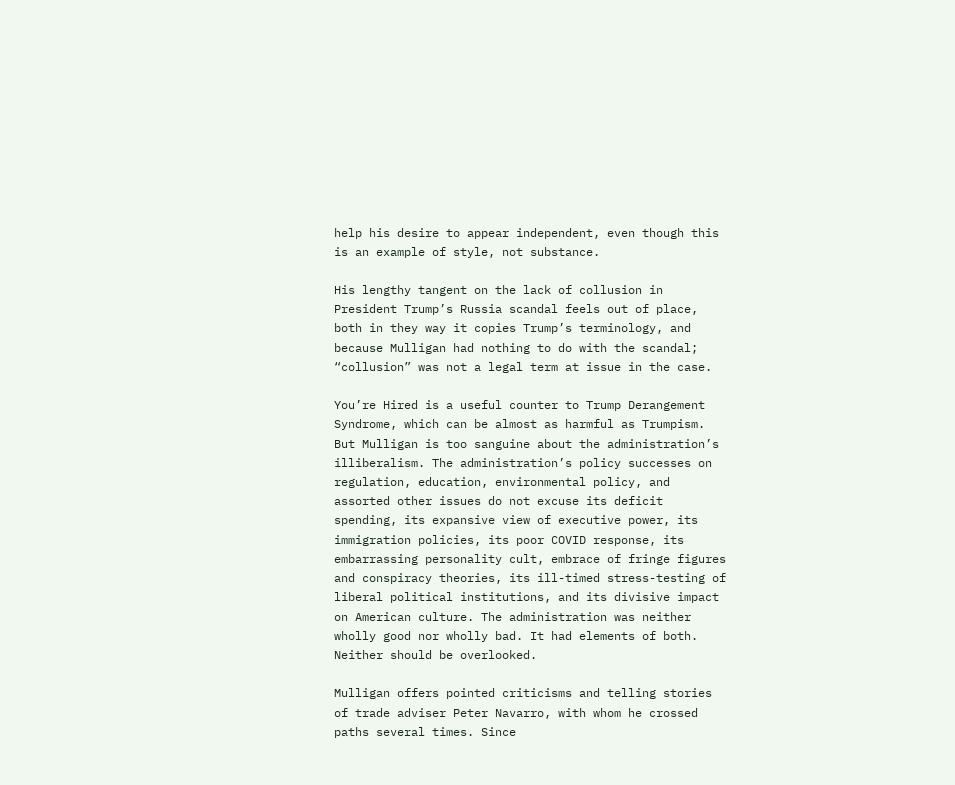help his desire to appear independent, even though this is an example of style, not substance.

His lengthy tangent on the lack of collusion in President Trump’s Russia scandal feels out of place, both in they way it copies Trump’s terminology, and because Mulligan had nothing to do with the scandal; “collusion” was not a legal term at issue in the case.

You’re Hired is a useful counter to Trump Derangement Syndrome, which can be almost as harmful as Trumpism. But Mulligan is too sanguine about the administration’s illiberalism. The administration’s policy successes on regulation, education, environmental policy, and assorted other issues do not excuse its deficit spending, its expansive view of executive power, its immigration policies, its poor COVID response, its embarrassing personality cult, embrace of fringe figures and conspiracy theories, its ill-timed stress-testing of liberal political institutions, and its divisive impact on American culture. The administration was neither wholly good nor wholly bad. It had elements of both. Neither should be overlooked.

Mulligan offers pointed criticisms and telling stories of trade adviser Peter Navarro, with whom he crossed paths several times. Since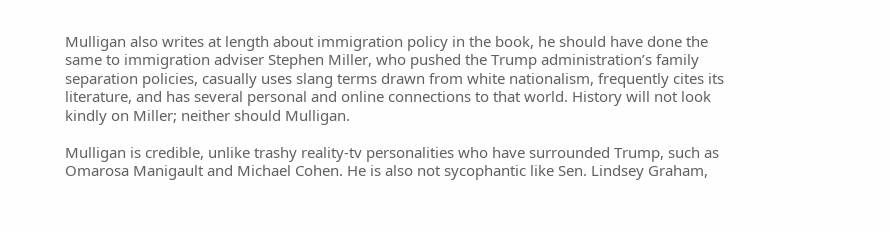Mulligan also writes at length about immigration policy in the book, he should have done the same to immigration adviser Stephen Miller, who pushed the Trump administration’s family separation policies, casually uses slang terms drawn from white nationalism, frequently cites its literature, and has several personal and online connections to that world. History will not look kindly on Miller; neither should Mulligan.

Mulligan is credible, unlike trashy reality-tv personalities who have surrounded Trump, such as Omarosa Manigault and Michael Cohen. He is also not sycophantic like Sen. Lindsey Graham,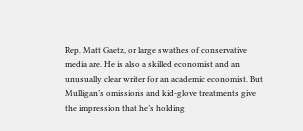Rep. Matt Gaetz, or large swathes of conservative media are. He is also a skilled economist and an unusually clear writer for an academic economist. But Mulligan’s omissions and kid-glove treatments give the impression that he’s holding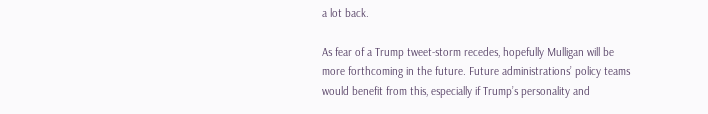a lot back.

As fear of a Trump tweet-storm recedes, hopefully Mulligan will be more forthcoming in the future. Future administrations’ policy teams would benefit from this, especially if Trump’s personality and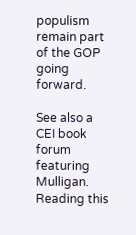populism remain part of the GOP going forward.

See also a CEI book forum featuring Mulligan. Reading this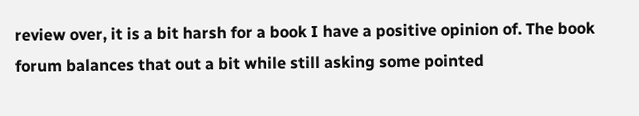review over, it is a bit harsh for a book I have a positive opinion of. The book forum balances that out a bit while still asking some pointed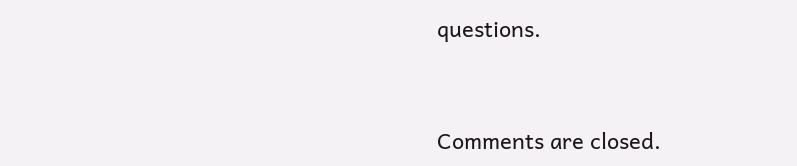questions.


Comments are closed.